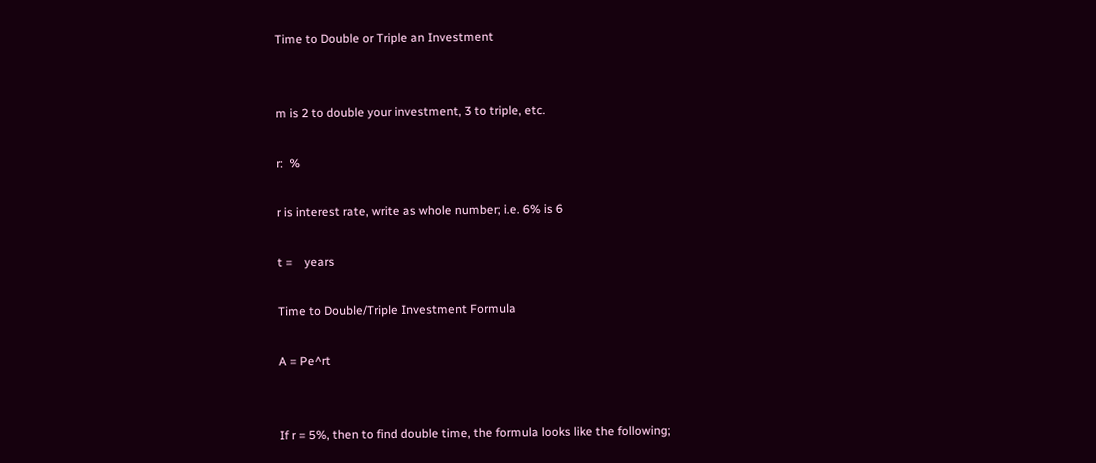Time to Double or Triple an Investment


m is 2 to double your investment, 3 to triple, etc.

r:  %

r is interest rate, write as whole number; i.e. 6% is 6

t =    years

Time to Double/Triple Investment Formula

A = Pe^rt


If r = 5%, then to find double time, the formula looks like the following;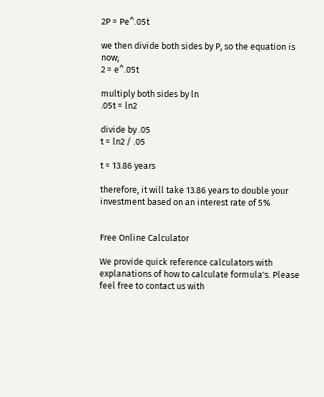2P = Pe^.05t

we then divide both sides by P, so the equation is now;
2 = e^.05t

multiply both sides by ln
.05t = ln2

divide by .05
t = ln2 / .05

t = 13.86 years

therefore, it will take 13.86 years to double your investment based on an interest rate of 5%


Free Online Calculator

We provide quick reference calculators with explanations of how to calculate formula's. Please feel free to contact us with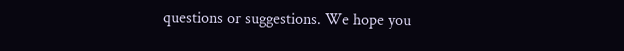questions or suggestions. We hope you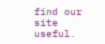find our site useful.